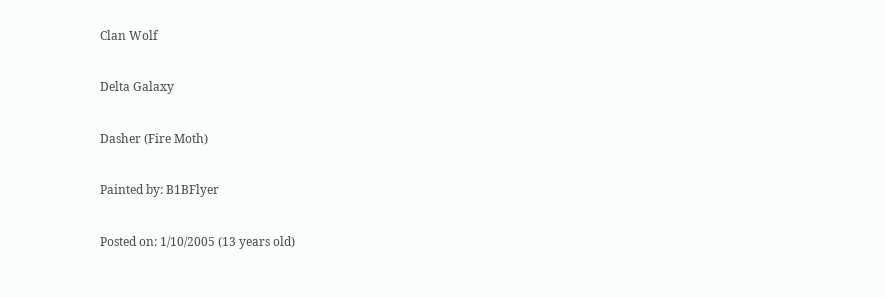Clan Wolf

Delta Galaxy

Dasher (Fire Moth)

Painted by: B1BFlyer

Posted on: 1/10/2005 (13 years old)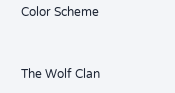Color Scheme



The Wolf Clan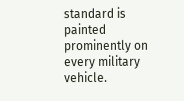standard is painted prominently on every military vehicle.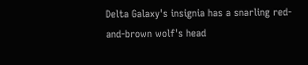Delta Galaxy's insignia has a snarling red-and-brown wolf's head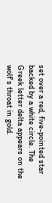set over a red, five-pointed star backed by a white circle. The Greek letter delta appears on the wolf's throat in gold.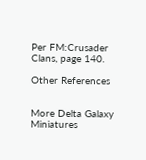Per FM:Crusader Clans, page 140.

Other References


More Delta Galaxy Miniatures